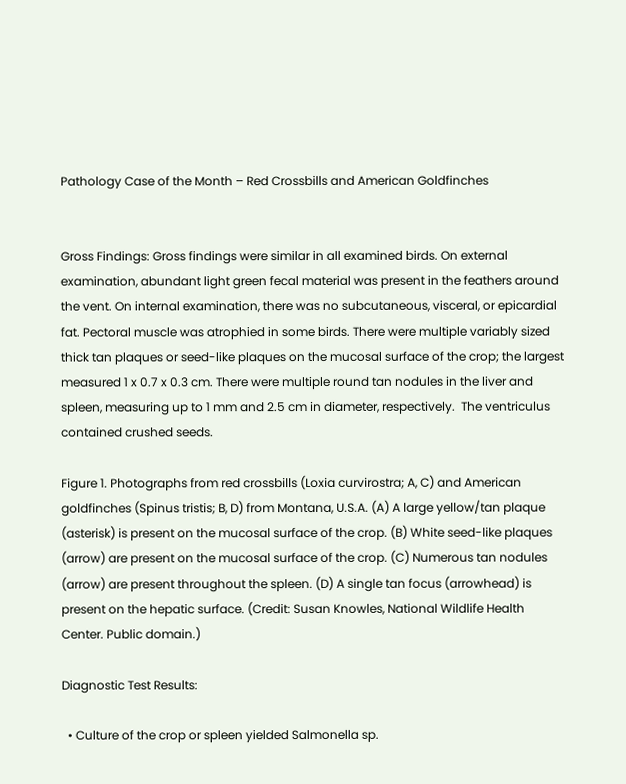Pathology Case of the Month – Red Crossbills and American Goldfinches


Gross Findings: Gross findings were similar in all examined birds. On external examination, abundant light green fecal material was present in the feathers around the vent. On internal examination, there was no subcutaneous, visceral, or epicardial fat. Pectoral muscle was atrophied in some birds. There were multiple variably sized thick tan plaques or seed-like plaques on the mucosal surface of the crop; the largest measured 1 x 0.7 x 0.3 cm. There were multiple round tan nodules in the liver and spleen, measuring up to 1 mm and 2.5 cm in diameter, respectively.  The ventriculus contained crushed seeds.

Figure 1. Photographs from red crossbills (Loxia curvirostra; A, C) and American goldfinches (Spinus tristis; B, D) from Montana, U.S.A. (A) A large yellow/tan plaque (asterisk) is present on the mucosal surface of the crop. (B) White seed-like plaques (arrow) are present on the mucosal surface of the crop. (C) Numerous tan nodules (arrow) are present throughout the spleen. (D) A single tan focus (arrowhead) is present on the hepatic surface. (Credit: Susan Knowles, National Wildlife Health Center. Public domain.)

Diagnostic Test Results:

  • Culture of the crop or spleen yielded Salmonella sp.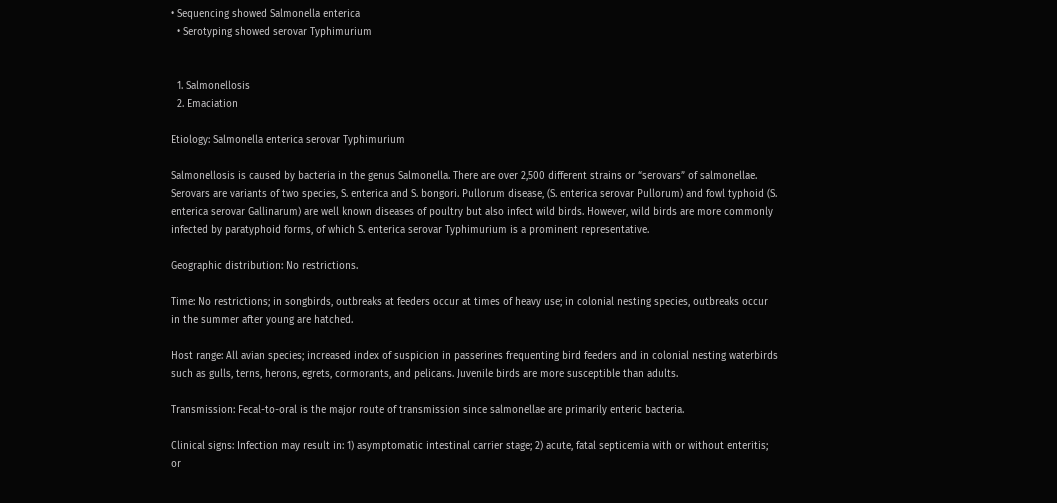• Sequencing showed Salmonella enterica
  • Serotyping showed serovar Typhimurium


  1. Salmonellosis
  2. Emaciation

Etiology: Salmonella enterica serovar Typhimurium

Salmonellosis is caused by bacteria in the genus Salmonella. There are over 2,500 different strains or “serovars” of salmonellae. Serovars are variants of two species, S. enterica and S. bongori. Pullorum disease, (S. enterica serovar Pullorum) and fowl typhoid (S. enterica serovar Gallinarum) are well known diseases of poultry but also infect wild birds. However, wild birds are more commonly infected by paratyphoid forms, of which S. enterica serovar Typhimurium is a prominent representative.

Geographic distribution: No restrictions.

Time: No restrictions; in songbirds, outbreaks at feeders occur at times of heavy use; in colonial nesting species, outbreaks occur in the summer after young are hatched.

Host range: All avian species; increased index of suspicion in passerines frequenting bird feeders and in colonial nesting waterbirds such as gulls, terns, herons, egrets, cormorants, and pelicans. Juvenile birds are more susceptible than adults.

Transmission: Fecal-to-oral is the major route of transmission since salmonellae are primarily enteric bacteria.

Clinical signs: Infection may result in: 1) asymptomatic intestinal carrier stage; 2) acute, fatal septicemia with or without enteritis; or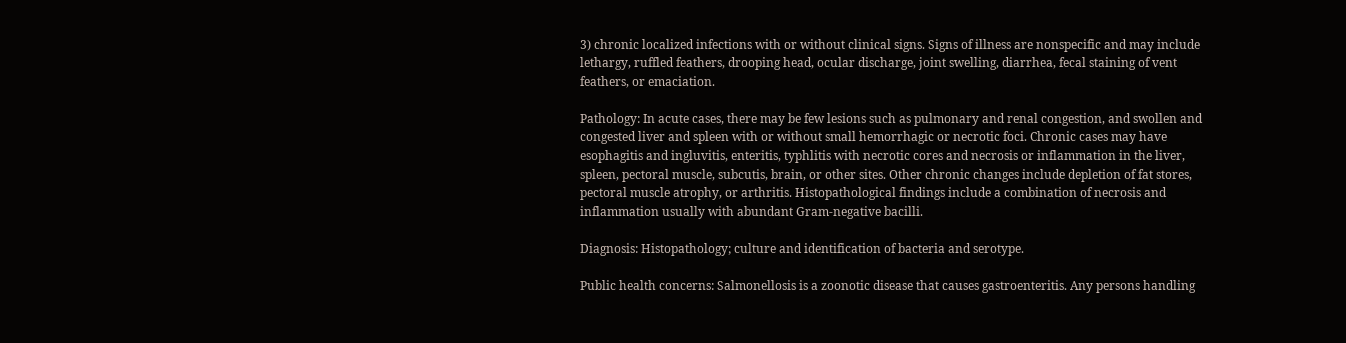3) chronic localized infections with or without clinical signs. Signs of illness are nonspecific and may include lethargy, ruffled feathers, drooping head, ocular discharge, joint swelling, diarrhea, fecal staining of vent feathers, or emaciation.

Pathology: In acute cases, there may be few lesions such as pulmonary and renal congestion, and swollen and congested liver and spleen with or without small hemorrhagic or necrotic foci. Chronic cases may have esophagitis and ingluvitis, enteritis, typhlitis with necrotic cores and necrosis or inflammation in the liver, spleen, pectoral muscle, subcutis, brain, or other sites. Other chronic changes include depletion of fat stores, pectoral muscle atrophy, or arthritis. Histopathological findings include a combination of necrosis and inflammation usually with abundant Gram-negative bacilli.

Diagnosis: Histopathology; culture and identification of bacteria and serotype.

Public health concerns: Salmonellosis is a zoonotic disease that causes gastroenteritis. Any persons handling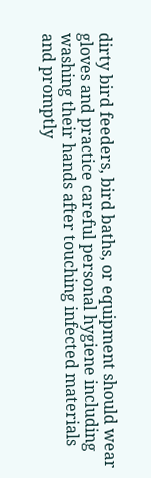dirty bird feeders, bird baths, or equipment should wear gloves and practice careful personal hygiene including washing their hands after touching infected materials and promptly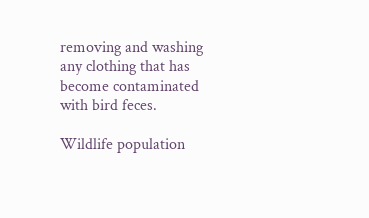removing and washing any clothing that has become contaminated with bird feces.

Wildlife population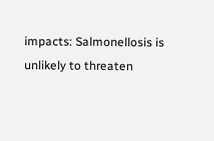impacts: Salmonellosis is unlikely to threaten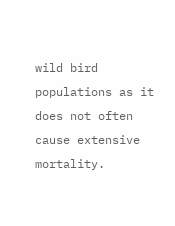wild bird populations as it does not often cause extensive mortality.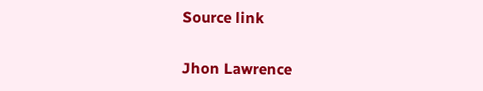Source link

Jhon Lawrence